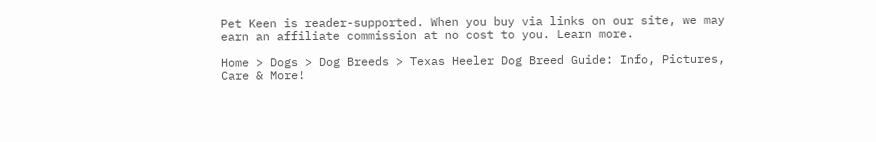Pet Keen is reader-supported. When you buy via links on our site, we may earn an affiliate commission at no cost to you. Learn more.

Home > Dogs > Dog Breeds > Texas Heeler Dog Breed Guide: Info, Pictures, Care & More!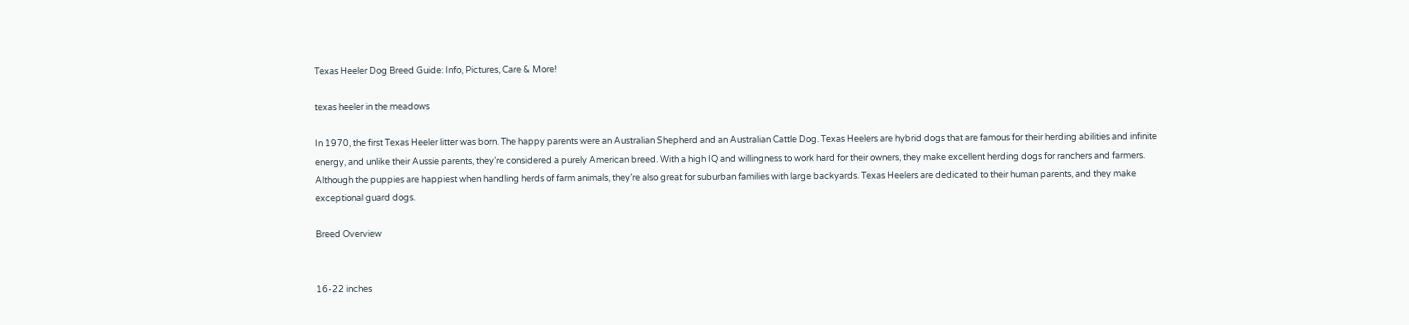Texas Heeler Dog Breed Guide: Info, Pictures, Care & More!

texas heeler in the meadows

In 1970, the first Texas Heeler litter was born. The happy parents were an Australian Shepherd and an Australian Cattle Dog. Texas Heelers are hybrid dogs that are famous for their herding abilities and infinite energy, and unlike their Aussie parents, they’re considered a purely American breed. With a high IQ and willingness to work hard for their owners, they make excellent herding dogs for ranchers and farmers. Although the puppies are happiest when handling herds of farm animals, they’re also great for suburban families with large backyards. Texas Heelers are dedicated to their human parents, and they make exceptional guard dogs.

Breed Overview


16-22 inches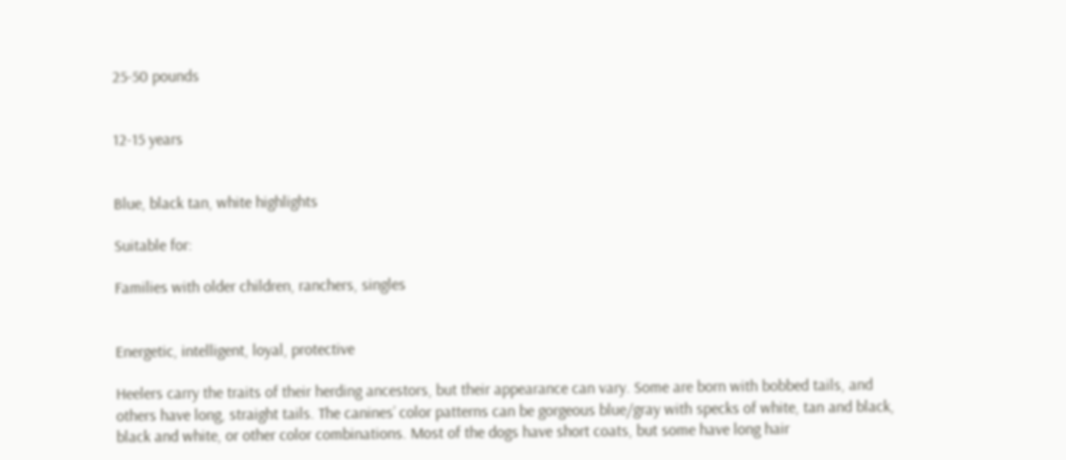25-50 pounds


12-15 years


Blue, black tan, white highlights

Suitable for:

Families with older children, ranchers, singles


Energetic, intelligent, loyal, protective

Heelers carry the traits of their herding ancestors, but their appearance can vary. Some are born with bobbed tails, and others have long, straight tails. The canines’ color patterns can be gorgeous blue/gray with specks of white, tan and black, black and white, or other color combinations. Most of the dogs have short coats, but some have long hair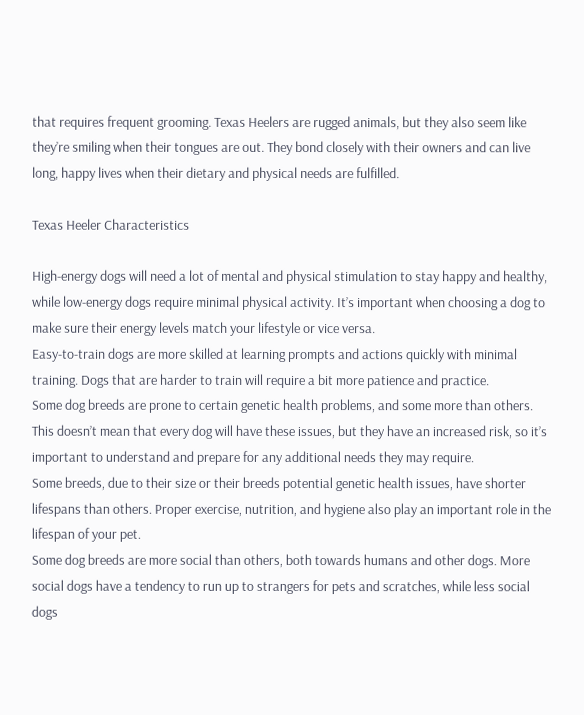that requires frequent grooming. Texas Heelers are rugged animals, but they also seem like they’re smiling when their tongues are out. They bond closely with their owners and can live long, happy lives when their dietary and physical needs are fulfilled.

Texas Heeler Characteristics

High-energy dogs will need a lot of mental and physical stimulation to stay happy and healthy, while low-energy dogs require minimal physical activity. It’s important when choosing a dog to make sure their energy levels match your lifestyle or vice versa.
Easy-to-train dogs are more skilled at learning prompts and actions quickly with minimal training. Dogs that are harder to train will require a bit more patience and practice.
Some dog breeds are prone to certain genetic health problems, and some more than others. This doesn’t mean that every dog will have these issues, but they have an increased risk, so it’s important to understand and prepare for any additional needs they may require.
Some breeds, due to their size or their breeds potential genetic health issues, have shorter lifespans than others. Proper exercise, nutrition, and hygiene also play an important role in the lifespan of your pet.
Some dog breeds are more social than others, both towards humans and other dogs. More social dogs have a tendency to run up to strangers for pets and scratches, while less social dogs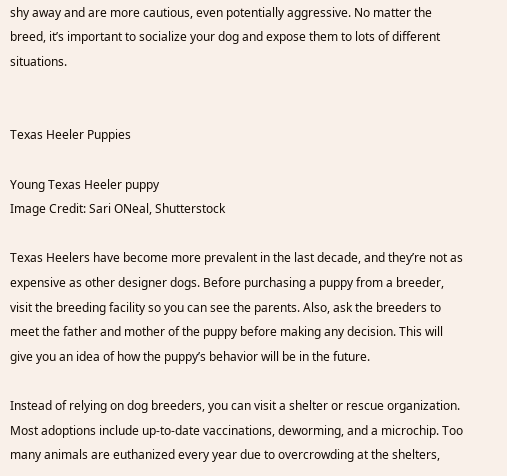shy away and are more cautious, even potentially aggressive. No matter the breed, it’s important to socialize your dog and expose them to lots of different situations.


Texas Heeler Puppies

Young Texas Heeler puppy
Image Credit: Sari ONeal, Shutterstock

Texas Heelers have become more prevalent in the last decade, and they’re not as expensive as other designer dogs. Before purchasing a puppy from a breeder, visit the breeding facility so you can see the parents. Also, ask the breeders to meet the father and mother of the puppy before making any decision. This will give you an idea of how the puppy’s behavior will be in the future.

Instead of relying on dog breeders, you can visit a shelter or rescue organization. Most adoptions include up-to-date vaccinations, deworming, and a microchip. Too many animals are euthanized every year due to overcrowding at the shelters,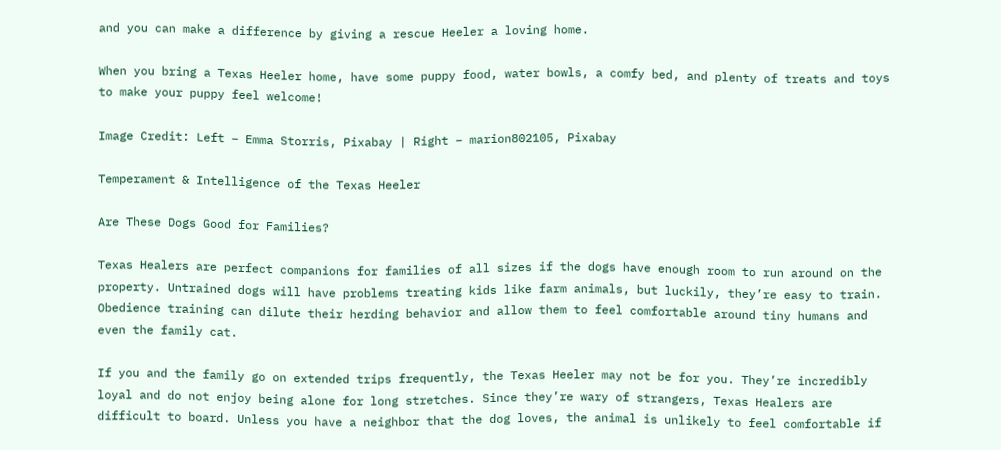and you can make a difference by giving a rescue Heeler a loving home.

When you bring a Texas Heeler home, have some puppy food, water bowls, a comfy bed, and plenty of treats and toys to make your puppy feel welcome!

Image Credit: Left – Emma Storris, Pixabay | Right – marion802105, Pixabay

Temperament & Intelligence of the Texas Heeler

Are These Dogs Good for Families?

Texas Healers are perfect companions for families of all sizes if the dogs have enough room to run around on the property. Untrained dogs will have problems treating kids like farm animals, but luckily, they’re easy to train. Obedience training can dilute their herding behavior and allow them to feel comfortable around tiny humans and even the family cat.

If you and the family go on extended trips frequently, the Texas Heeler may not be for you. They’re incredibly loyal and do not enjoy being alone for long stretches. Since they’re wary of strangers, Texas Healers are difficult to board. Unless you have a neighbor that the dog loves, the animal is unlikely to feel comfortable if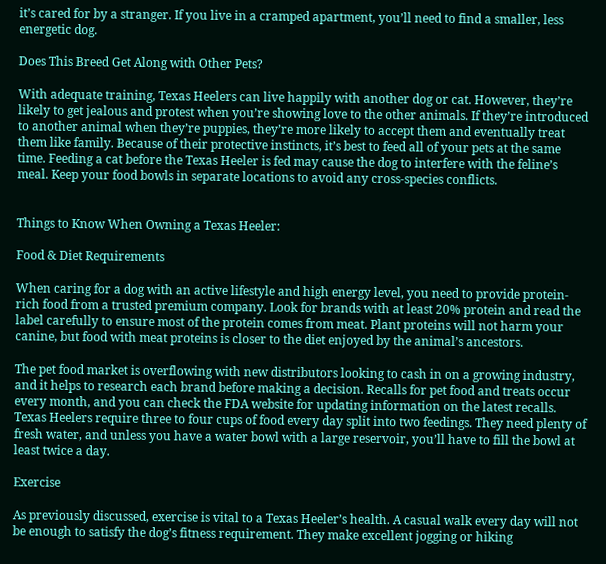it’s cared for by a stranger. If you live in a cramped apartment, you’ll need to find a smaller, less energetic dog.

Does This Breed Get Along with Other Pets?

With adequate training, Texas Heelers can live happily with another dog or cat. However, they’re likely to get jealous and protest when you’re showing love to the other animals. If they’re introduced to another animal when they’re puppies, they’re more likely to accept them and eventually treat them like family. Because of their protective instincts, it’s best to feed all of your pets at the same time. Feeding a cat before the Texas Heeler is fed may cause the dog to interfere with the feline’s meal. Keep your food bowls in separate locations to avoid any cross-species conflicts.


Things to Know When Owning a Texas Heeler:

Food & Diet Requirements

When caring for a dog with an active lifestyle and high energy level, you need to provide protein-rich food from a trusted premium company. Look for brands with at least 20% protein and read the label carefully to ensure most of the protein comes from meat. Plant proteins will not harm your canine, but food with meat proteins is closer to the diet enjoyed by the animal’s ancestors.

The pet food market is overflowing with new distributors looking to cash in on a growing industry, and it helps to research each brand before making a decision. Recalls for pet food and treats occur every month, and you can check the FDA website for updating information on the latest recalls. Texas Heelers require three to four cups of food every day split into two feedings. They need plenty of fresh water, and unless you have a water bowl with a large reservoir, you’ll have to fill the bowl at least twice a day.

Exercise

As previously discussed, exercise is vital to a Texas Heeler’s health. A casual walk every day will not be enough to satisfy the dog’s fitness requirement. They make excellent jogging or hiking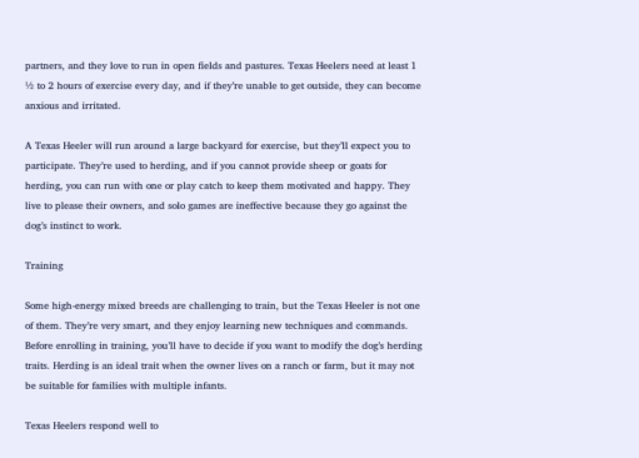partners, and they love to run in open fields and pastures. Texas Heelers need at least 1 ½ to 2 hours of exercise every day, and if they’re unable to get outside, they can become anxious and irritated.

A Texas Heeler will run around a large backyard for exercise, but they’ll expect you to participate. They’re used to herding, and if you cannot provide sheep or goats for herding, you can run with one or play catch to keep them motivated and happy. They live to please their owners, and solo games are ineffective because they go against the dog’s instinct to work.

Training

Some high-energy mixed breeds are challenging to train, but the Texas Heeler is not one of them. They’re very smart, and they enjoy learning new techniques and commands. Before enrolling in training, you’ll have to decide if you want to modify the dog’s herding traits. Herding is an ideal trait when the owner lives on a ranch or farm, but it may not be suitable for families with multiple infants.

Texas Heelers respond well to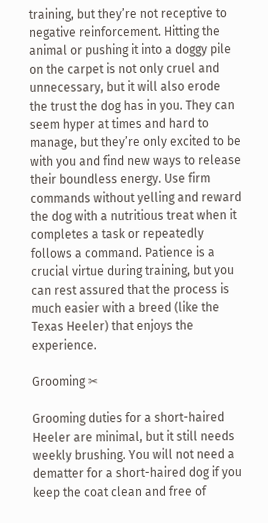training, but they’re not receptive to negative reinforcement. Hitting the animal or pushing it into a doggy pile on the carpet is not only cruel and unnecessary, but it will also erode the trust the dog has in you. They can seem hyper at times and hard to manage, but they’re only excited to be with you and find new ways to release their boundless energy. Use firm commands without yelling and reward the dog with a nutritious treat when it completes a task or repeatedly follows a command. Patience is a crucial virtue during training, but you can rest assured that the process is much easier with a breed (like the Texas Heeler) that enjoys the experience.

Grooming ✂

Grooming duties for a short-haired Heeler are minimal, but it still needs weekly brushing. You will not need a dematter for a short-haired dog if you keep the coat clean and free of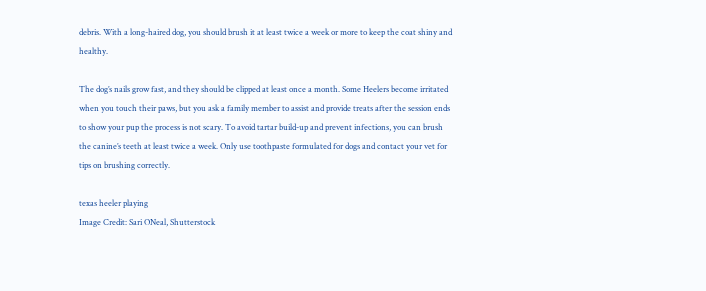debris. With a long-haired dog, you should brush it at least twice a week or more to keep the coat shiny and healthy.

The dog’s nails grow fast, and they should be clipped at least once a month. Some Heelers become irritated when you touch their paws, but you ask a family member to assist and provide treats after the session ends to show your pup the process is not scary. To avoid tartar build-up and prevent infections, you can brush the canine’s teeth at least twice a week. Only use toothpaste formulated for dogs and contact your vet for tips on brushing correctly.

texas heeler playing
Image Credit: Sari ONeal, Shutterstock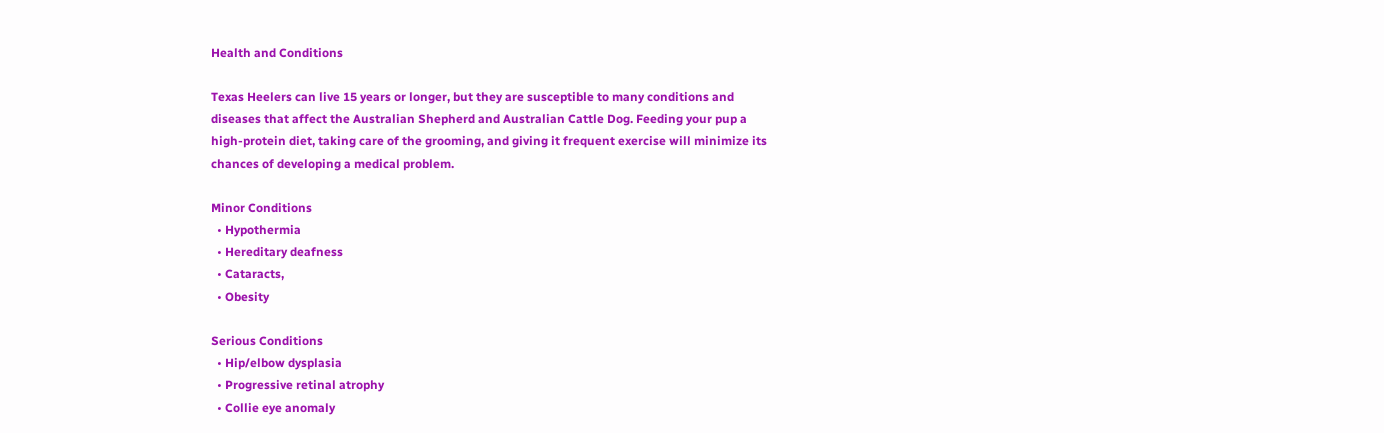Health and Conditions

Texas Heelers can live 15 years or longer, but they are susceptible to many conditions and diseases that affect the Australian Shepherd and Australian Cattle Dog. Feeding your pup a high-protein diet, taking care of the grooming, and giving it frequent exercise will minimize its chances of developing a medical problem.

Minor Conditions
  • Hypothermia
  • Hereditary deafness
  • Cataracts,
  • Obesity

Serious Conditions
  • Hip/elbow dysplasia
  • Progressive retinal atrophy
  • Collie eye anomaly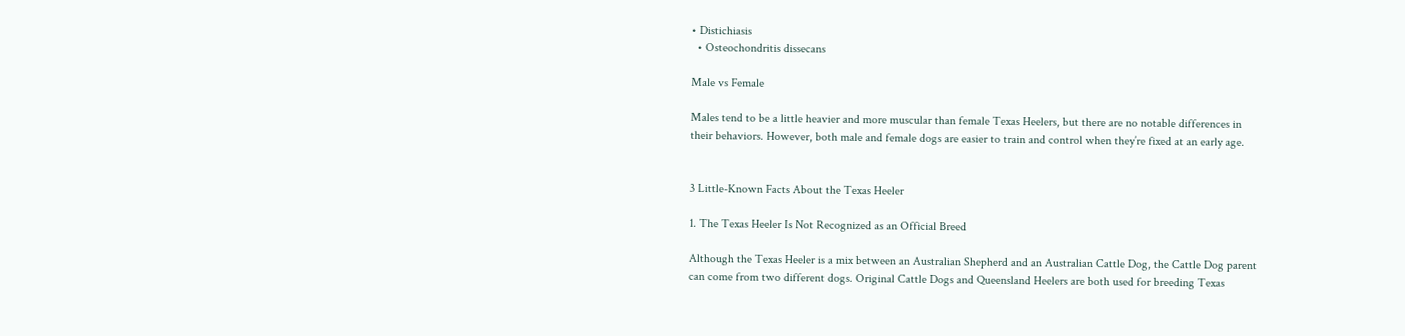• Distichiasis
  • Osteochondritis dissecans

Male vs Female

Males tend to be a little heavier and more muscular than female Texas Heelers, but there are no notable differences in their behaviors. However, both male and female dogs are easier to train and control when they’re fixed at an early age.


3 Little-Known Facts About the Texas Heeler

1. The Texas Heeler Is Not Recognized as an Official Breed

Although the Texas Heeler is a mix between an Australian Shepherd and an Australian Cattle Dog, the Cattle Dog parent can come from two different dogs. Original Cattle Dogs and Queensland Heelers are both used for breeding Texas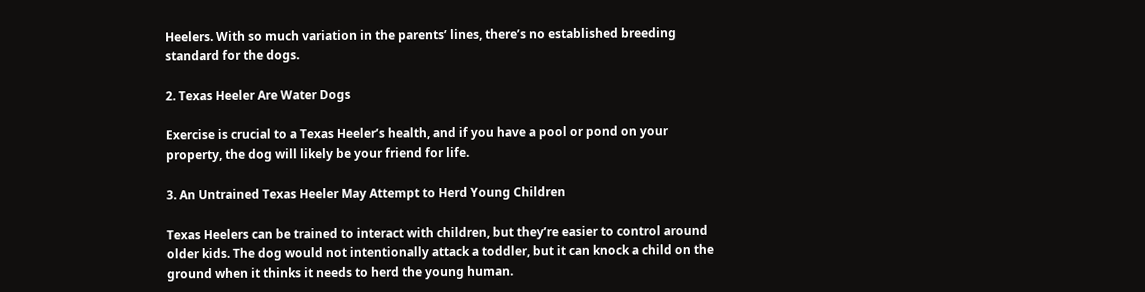Heelers. With so much variation in the parents’ lines, there’s no established breeding standard for the dogs.

2. Texas Heeler Are Water Dogs

Exercise is crucial to a Texas Heeler’s health, and if you have a pool or pond on your property, the dog will likely be your friend for life.

3. An Untrained Texas Heeler May Attempt to Herd Young Children

Texas Heelers can be trained to interact with children, but they’re easier to control around older kids. The dog would not intentionally attack a toddler, but it can knock a child on the ground when it thinks it needs to herd the young human.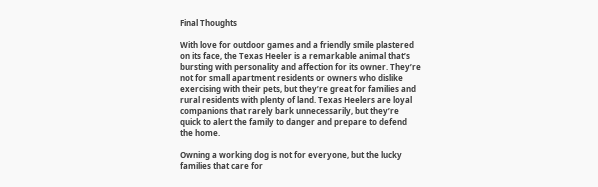Final Thoughts

With love for outdoor games and a friendly smile plastered on its face, the Texas Heeler is a remarkable animal that’s bursting with personality and affection for its owner. They’re not for small apartment residents or owners who dislike exercising with their pets, but they’re great for families and rural residents with plenty of land. Texas Heelers are loyal companions that rarely bark unnecessarily, but they’re quick to alert the family to danger and prepare to defend the home.

Owning a working dog is not for everyone, but the lucky families that care for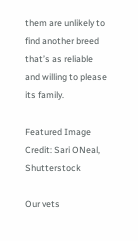them are unlikely to find another breed that’s as reliable and willing to please its family.

Featured Image Credit: Sari ONeal, Shutterstock

Our vets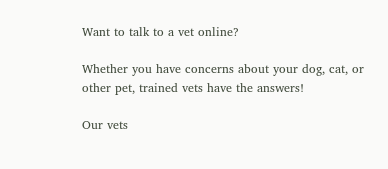Want to talk to a vet online?

Whether you have concerns about your dog, cat, or other pet, trained vets have the answers!

Our vets